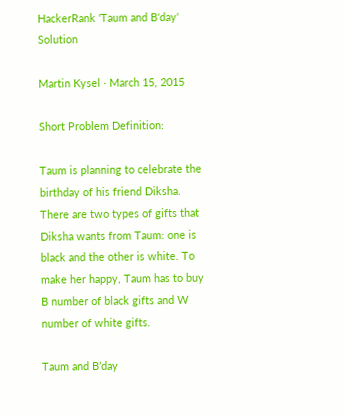HackerRank 'Taum and B'day' Solution

Martin Kysel · March 15, 2015

Short Problem Definition:

Taum is planning to celebrate the birthday of his friend Diksha. There are two types of gifts that Diksha wants from Taum: one is black and the other is white. To make her happy, Taum has to buy B number of black gifts and W number of white gifts.

Taum and B’day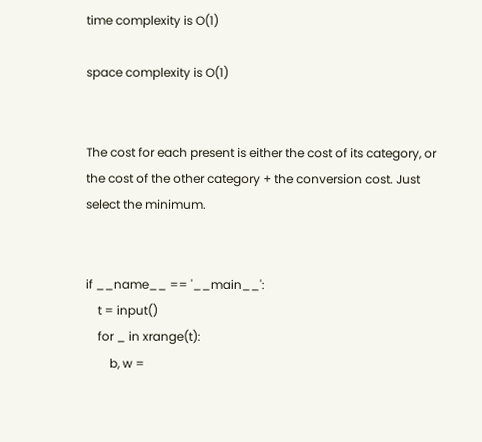time complexity is O(1)

space complexity is O(1)


The cost for each present is either the cost of its category, or the cost of the other category + the conversion cost. Just select the minimum.


if __name__ == '__main__':
    t = input()
    for _ in xrange(t):
        b, w =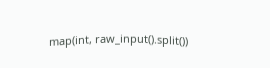map(int, raw_input().split())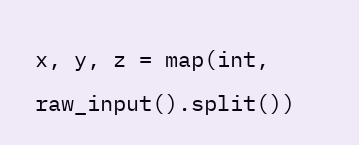x, y, z = map(int, raw_input().split())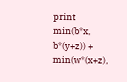print min(b*x, b*(y+z)) + min(w*(x+z),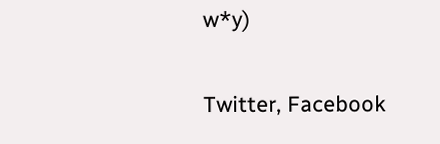w*y)

Twitter, Facebook